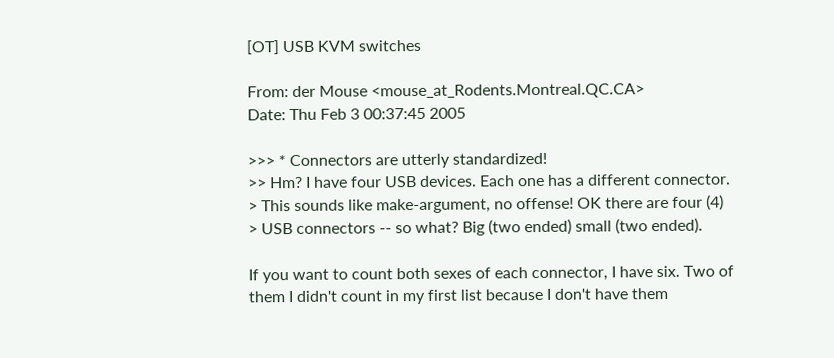[OT] USB KVM switches

From: der Mouse <mouse_at_Rodents.Montreal.QC.CA>
Date: Thu Feb 3 00:37:45 2005

>>> * Connectors are utterly standardized!
>> Hm? I have four USB devices. Each one has a different connector.
> This sounds like make-argument, no offense! OK there are four (4)
> USB connectors -- so what? Big (two ended) small (two ended).

If you want to count both sexes of each connector, I have six. Two of
them I didn't count in my first list because I don't have them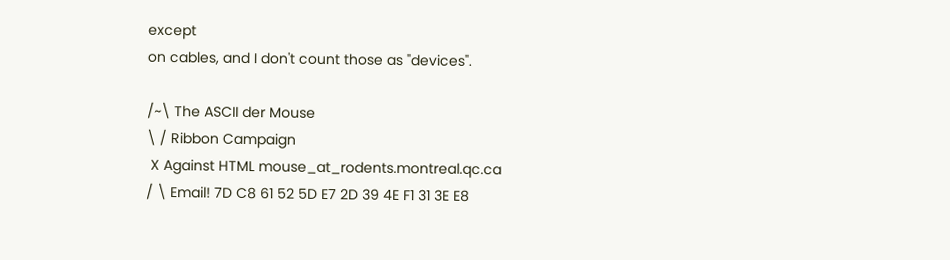except
on cables, and I don't count those as "devices".

/~\ The ASCII der Mouse
\ / Ribbon Campaign
 X Against HTML mouse_at_rodents.montreal.qc.ca
/ \ Email! 7D C8 61 52 5D E7 2D 39 4E F1 31 3E E8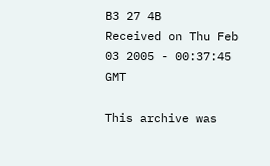B3 27 4B
Received on Thu Feb 03 2005 - 00:37:45 GMT

This archive was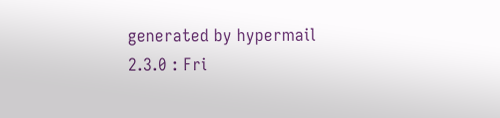generated by hypermail 2.3.0 : Fri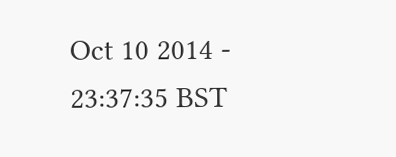Oct 10 2014 - 23:37:35 BST